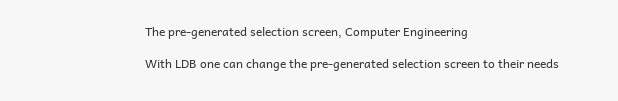The pre-generated selection screen, Computer Engineering

With LDB one can change the pre-generated selection screen to their needs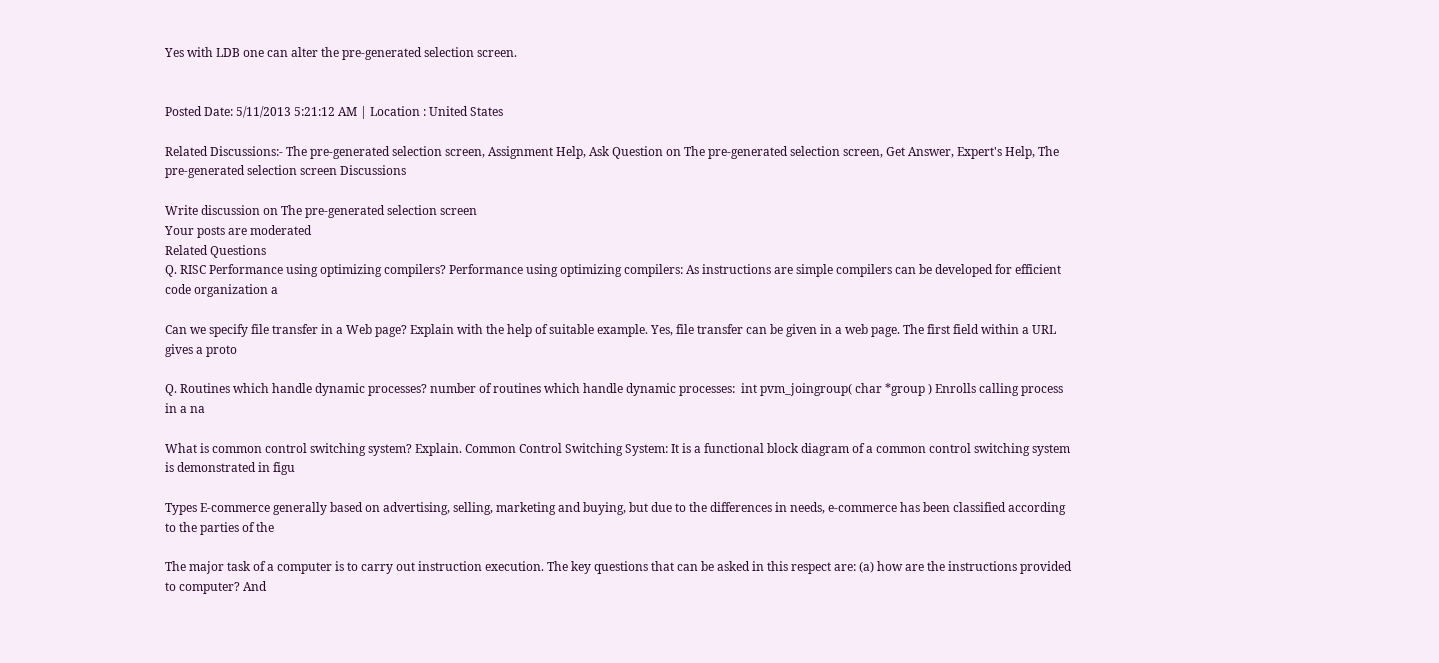Yes with LDB one can alter the pre-generated selection screen.


Posted Date: 5/11/2013 5:21:12 AM | Location : United States

Related Discussions:- The pre-generated selection screen, Assignment Help, Ask Question on The pre-generated selection screen, Get Answer, Expert's Help, The pre-generated selection screen Discussions

Write discussion on The pre-generated selection screen
Your posts are moderated
Related Questions
Q. RISC Performance using optimizing compilers? Performance using optimizing compilers: As instructions are simple compilers can be developed for efficient code organization a

Can we specify file transfer in a Web page? Explain with the help of suitable example. Yes, file transfer can be given in a web page. The first field within a URL gives a proto

Q. Routines which handle dynamic processes? number of routines which handle dynamic processes:  int pvm_joingroup( char *group ) Enrolls calling process in a na

What is common control switching system? Explain. Common Control Switching System: It is a functional block diagram of a common control switching system is demonstrated in figu

Types E-commerce generally based on advertising, selling, marketing and buying, but due to the differences in needs, e-commerce has been classified according to the parties of the

The major task of a computer is to carry out instruction execution. The key questions that can be asked in this respect are: (a) how are the instructions provided to computer? And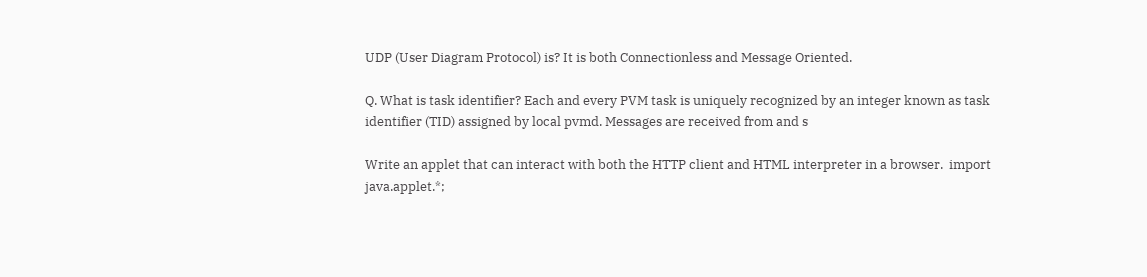UDP (User Diagram Protocol) is? It is both Connectionless and Message Oriented.

Q. What is task identifier? Each and every PVM task is uniquely recognized by an integer known as task identifier (TID) assigned by local pvmd. Messages are received from and s

Write an applet that can interact with both the HTTP client and HTML interpreter in a browser.  import java.applet.*;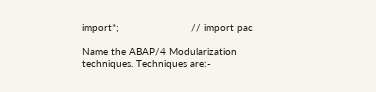import*;                        // import pac

Name the ABAP/4 Modularization techniques. Techniques are:-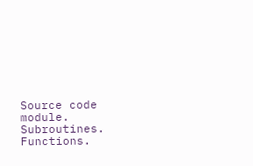Source code module. Subroutines. Functions.